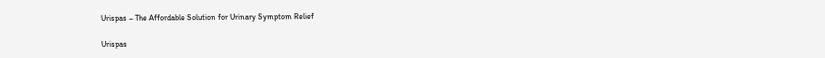Urispas – The Affordable Solution for Urinary Symptom Relief

Urispas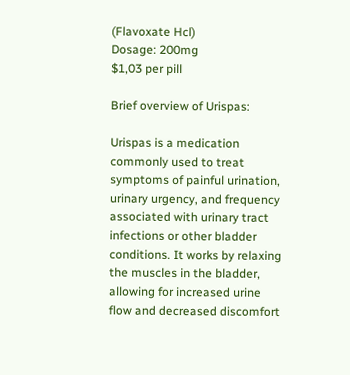(Flavoxate Hcl)
Dosage: 200mg
$1,03 per pill

Brief overview of Urispas:

Urispas is a medication commonly used to treat symptoms of painful urination, urinary urgency, and frequency associated with urinary tract infections or other bladder conditions. It works by relaxing the muscles in the bladder, allowing for increased urine flow and decreased discomfort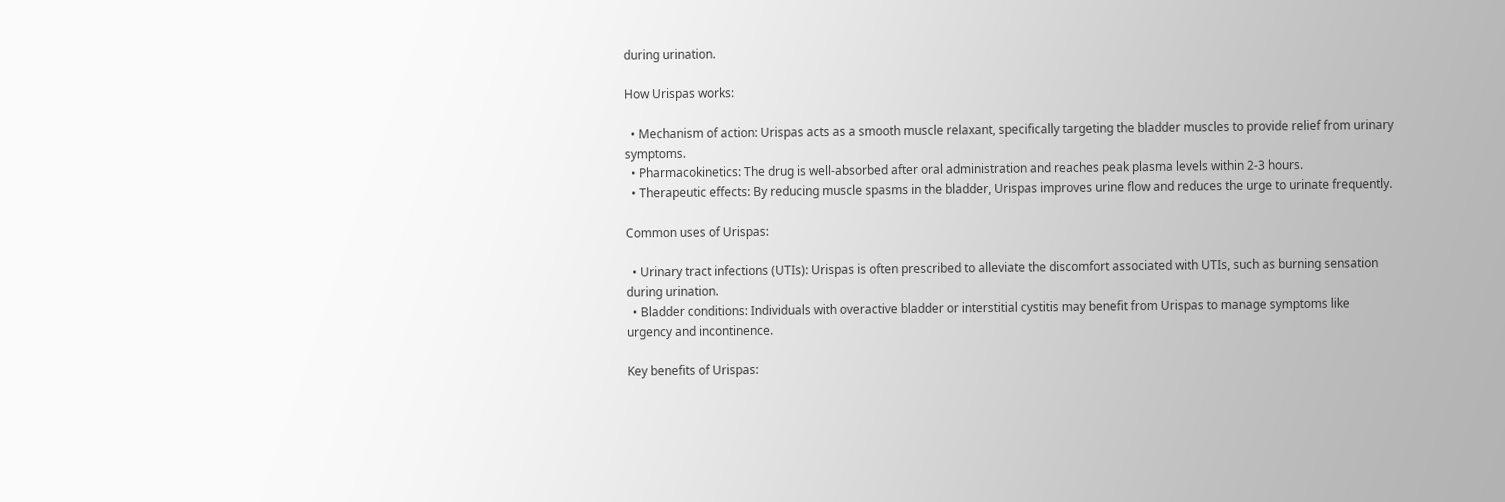during urination.

How Urispas works:

  • Mechanism of action: Urispas acts as a smooth muscle relaxant, specifically targeting the bladder muscles to provide relief from urinary symptoms.
  • Pharmacokinetics: The drug is well-absorbed after oral administration and reaches peak plasma levels within 2-3 hours.
  • Therapeutic effects: By reducing muscle spasms in the bladder, Urispas improves urine flow and reduces the urge to urinate frequently.

Common uses of Urispas:

  • Urinary tract infections (UTIs): Urispas is often prescribed to alleviate the discomfort associated with UTIs, such as burning sensation during urination.
  • Bladder conditions: Individuals with overactive bladder or interstitial cystitis may benefit from Urispas to manage symptoms like urgency and incontinence.

Key benefits of Urispas: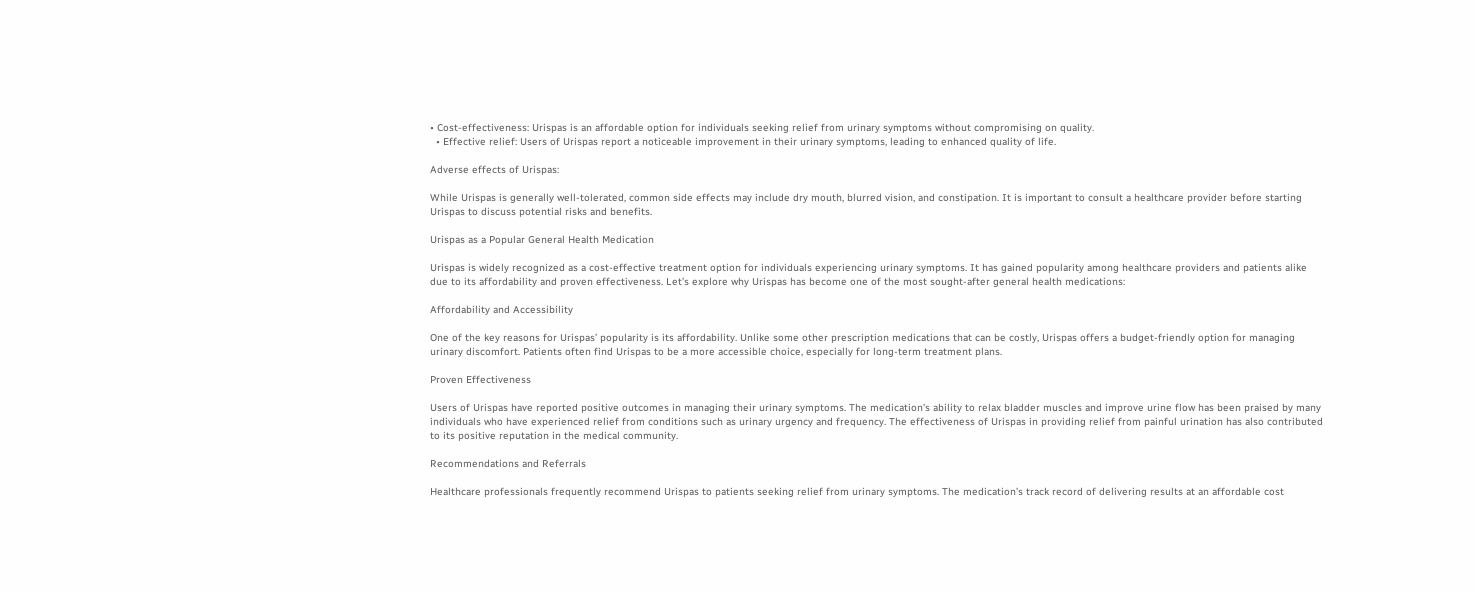• Cost-effectiveness: Urispas is an affordable option for individuals seeking relief from urinary symptoms without compromising on quality.
  • Effective relief: Users of Urispas report a noticeable improvement in their urinary symptoms, leading to enhanced quality of life.

Adverse effects of Urispas:

While Urispas is generally well-tolerated, common side effects may include dry mouth, blurred vision, and constipation. It is important to consult a healthcare provider before starting Urispas to discuss potential risks and benefits.

Urispas as a Popular General Health Medication

Urispas is widely recognized as a cost-effective treatment option for individuals experiencing urinary symptoms. It has gained popularity among healthcare providers and patients alike due to its affordability and proven effectiveness. Let’s explore why Urispas has become one of the most sought-after general health medications:

Affordability and Accessibility

One of the key reasons for Urispas’ popularity is its affordability. Unlike some other prescription medications that can be costly, Urispas offers a budget-friendly option for managing urinary discomfort. Patients often find Urispas to be a more accessible choice, especially for long-term treatment plans.

Proven Effectiveness

Users of Urispas have reported positive outcomes in managing their urinary symptoms. The medication’s ability to relax bladder muscles and improve urine flow has been praised by many individuals who have experienced relief from conditions such as urinary urgency and frequency. The effectiveness of Urispas in providing relief from painful urination has also contributed to its positive reputation in the medical community.

Recommendations and Referrals

Healthcare professionals frequently recommend Urispas to patients seeking relief from urinary symptoms. The medication’s track record of delivering results at an affordable cost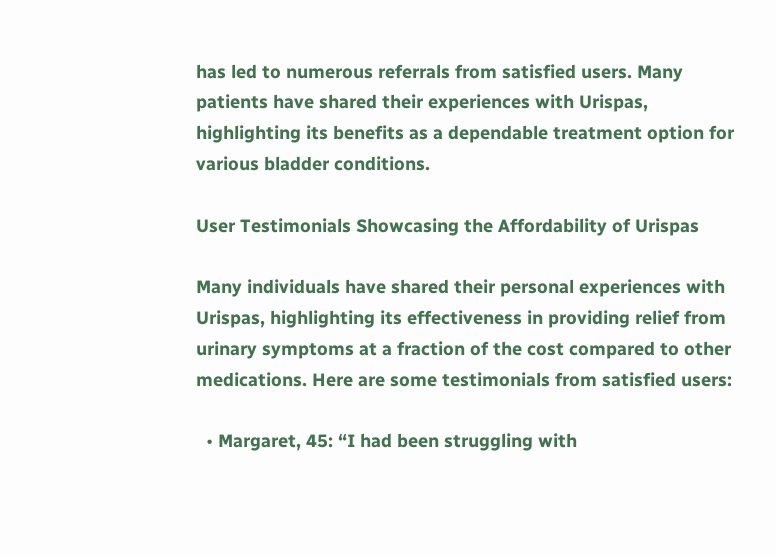has led to numerous referrals from satisfied users. Many patients have shared their experiences with Urispas, highlighting its benefits as a dependable treatment option for various bladder conditions.

User Testimonials Showcasing the Affordability of Urispas

Many individuals have shared their personal experiences with Urispas, highlighting its effectiveness in providing relief from urinary symptoms at a fraction of the cost compared to other medications. Here are some testimonials from satisfied users:

  • Margaret, 45: “I had been struggling with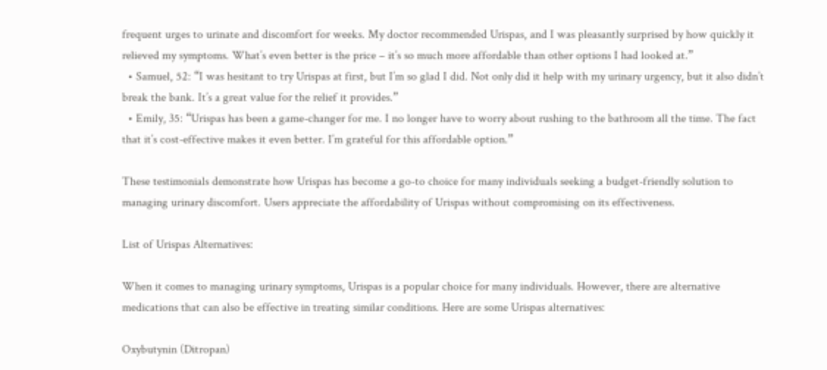frequent urges to urinate and discomfort for weeks. My doctor recommended Urispas, and I was pleasantly surprised by how quickly it relieved my symptoms. What’s even better is the price – it’s so much more affordable than other options I had looked at.”
  • Samuel, 52: “I was hesitant to try Urispas at first, but I’m so glad I did. Not only did it help with my urinary urgency, but it also didn’t break the bank. It’s a great value for the relief it provides.”
  • Emily, 35: “Urispas has been a game-changer for me. I no longer have to worry about rushing to the bathroom all the time. The fact that it’s cost-effective makes it even better. I’m grateful for this affordable option.”

These testimonials demonstrate how Urispas has become a go-to choice for many individuals seeking a budget-friendly solution to managing urinary discomfort. Users appreciate the affordability of Urispas without compromising on its effectiveness.

List of Urispas Alternatives:

When it comes to managing urinary symptoms, Urispas is a popular choice for many individuals. However, there are alternative medications that can also be effective in treating similar conditions. Here are some Urispas alternatives:

Oxybutynin (Ditropan)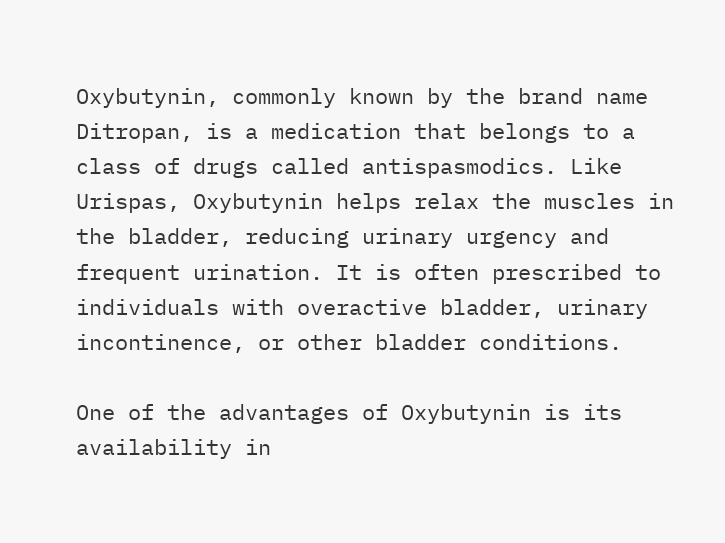Oxybutynin, commonly known by the brand name Ditropan, is a medication that belongs to a class of drugs called antispasmodics. Like Urispas, Oxybutynin helps relax the muscles in the bladder, reducing urinary urgency and frequent urination. It is often prescribed to individuals with overactive bladder, urinary incontinence, or other bladder conditions.

One of the advantages of Oxybutynin is its availability in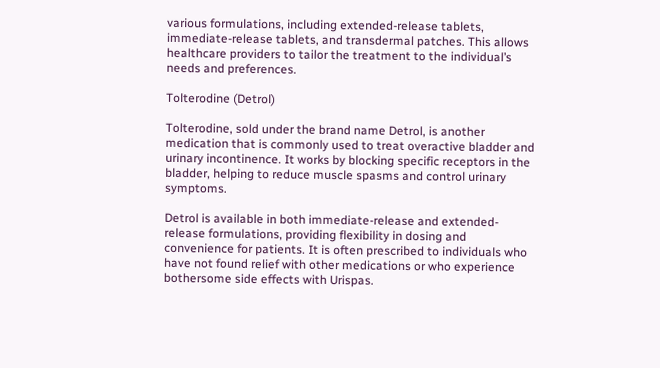various formulations, including extended-release tablets, immediate-release tablets, and transdermal patches. This allows healthcare providers to tailor the treatment to the individual’s needs and preferences.

Tolterodine (Detrol)

Tolterodine, sold under the brand name Detrol, is another medication that is commonly used to treat overactive bladder and urinary incontinence. It works by blocking specific receptors in the bladder, helping to reduce muscle spasms and control urinary symptoms.

Detrol is available in both immediate-release and extended-release formulations, providing flexibility in dosing and convenience for patients. It is often prescribed to individuals who have not found relief with other medications or who experience bothersome side effects with Urispas.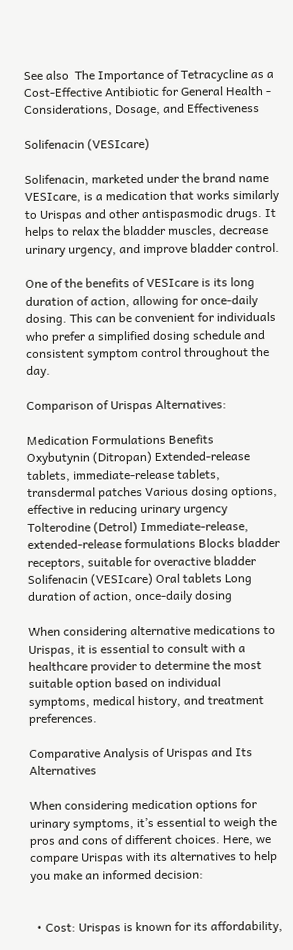See also  The Importance of Tetracycline as a Cost-Effective Antibiotic for General Health - Considerations, Dosage, and Effectiveness

Solifenacin (VESIcare)

Solifenacin, marketed under the brand name VESIcare, is a medication that works similarly to Urispas and other antispasmodic drugs. It helps to relax the bladder muscles, decrease urinary urgency, and improve bladder control.

One of the benefits of VESIcare is its long duration of action, allowing for once-daily dosing. This can be convenient for individuals who prefer a simplified dosing schedule and consistent symptom control throughout the day.

Comparison of Urispas Alternatives:

Medication Formulations Benefits
Oxybutynin (Ditropan) Extended-release tablets, immediate-release tablets, transdermal patches Various dosing options, effective in reducing urinary urgency
Tolterodine (Detrol) Immediate-release, extended-release formulations Blocks bladder receptors, suitable for overactive bladder
Solifenacin (VESIcare) Oral tablets Long duration of action, once-daily dosing

When considering alternative medications to Urispas, it is essential to consult with a healthcare provider to determine the most suitable option based on individual symptoms, medical history, and treatment preferences.

Comparative Analysis of Urispas and Its Alternatives

When considering medication options for urinary symptoms, it’s essential to weigh the pros and cons of different choices. Here, we compare Urispas with its alternatives to help you make an informed decision:


  • Cost: Urispas is known for its affordability,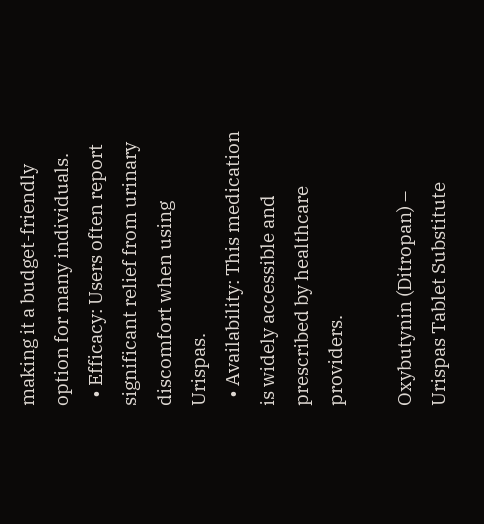making it a budget-friendly option for many individuals.
  • Efficacy: Users often report significant relief from urinary discomfort when using Urispas.
  • Availability: This medication is widely accessible and prescribed by healthcare providers.

Oxybutynin (Ditropan) – Urispas Tablet Substitute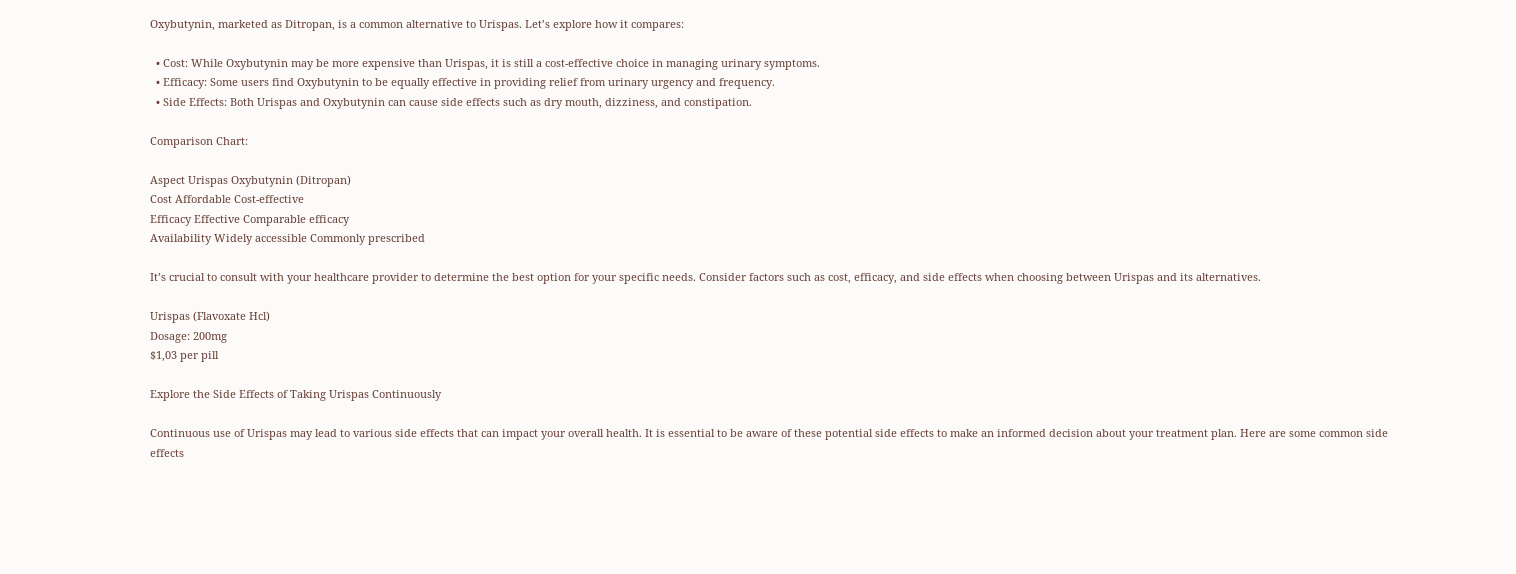Oxybutynin, marketed as Ditropan, is a common alternative to Urispas. Let’s explore how it compares:

  • Cost: While Oxybutynin may be more expensive than Urispas, it is still a cost-effective choice in managing urinary symptoms.
  • Efficacy: Some users find Oxybutynin to be equally effective in providing relief from urinary urgency and frequency.
  • Side Effects: Both Urispas and Oxybutynin can cause side effects such as dry mouth, dizziness, and constipation.

Comparison Chart:

Aspect Urispas Oxybutynin (Ditropan)
Cost Affordable Cost-effective
Efficacy Effective Comparable efficacy
Availability Widely accessible Commonly prescribed

It’s crucial to consult with your healthcare provider to determine the best option for your specific needs. Consider factors such as cost, efficacy, and side effects when choosing between Urispas and its alternatives.

Urispas (Flavoxate Hcl)
Dosage: 200mg
$1,03 per pill

Explore the Side Effects of Taking Urispas Continuously

Continuous use of Urispas may lead to various side effects that can impact your overall health. It is essential to be aware of these potential side effects to make an informed decision about your treatment plan. Here are some common side effects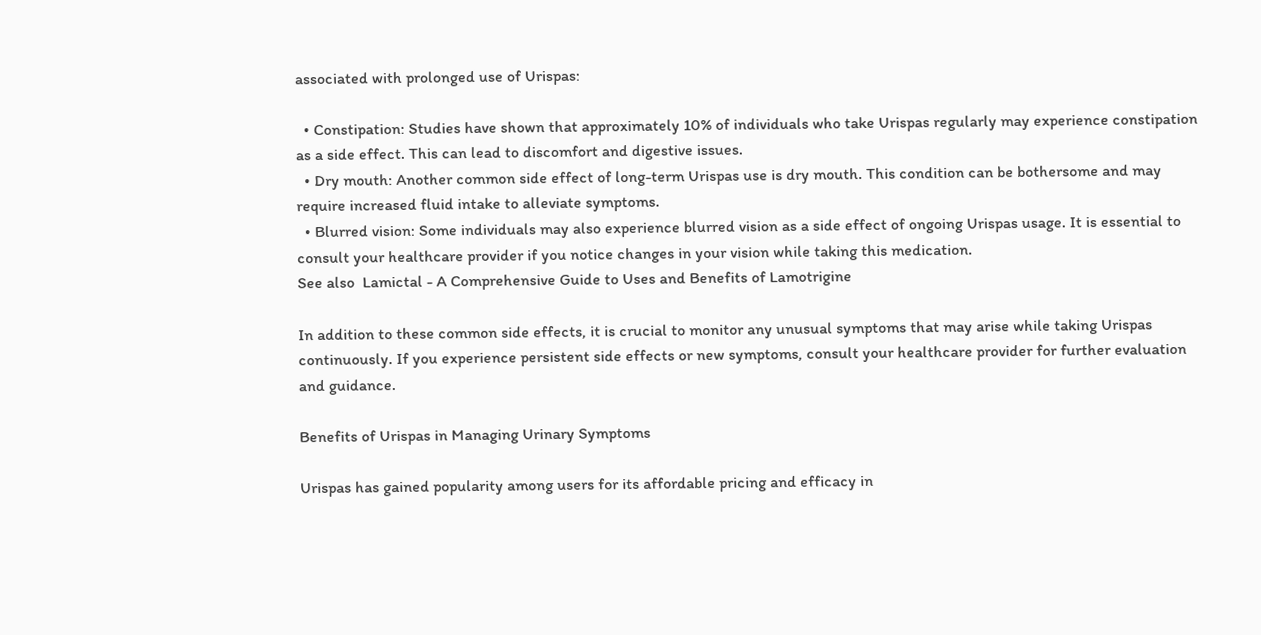associated with prolonged use of Urispas:

  • Constipation: Studies have shown that approximately 10% of individuals who take Urispas regularly may experience constipation as a side effect. This can lead to discomfort and digestive issues.
  • Dry mouth: Another common side effect of long-term Urispas use is dry mouth. This condition can be bothersome and may require increased fluid intake to alleviate symptoms.
  • Blurred vision: Some individuals may also experience blurred vision as a side effect of ongoing Urispas usage. It is essential to consult your healthcare provider if you notice changes in your vision while taking this medication.
See also  Lamictal - A Comprehensive Guide to Uses and Benefits of Lamotrigine

In addition to these common side effects, it is crucial to monitor any unusual symptoms that may arise while taking Urispas continuously. If you experience persistent side effects or new symptoms, consult your healthcare provider for further evaluation and guidance.

Benefits of Urispas in Managing Urinary Symptoms

Urispas has gained popularity among users for its affordable pricing and efficacy in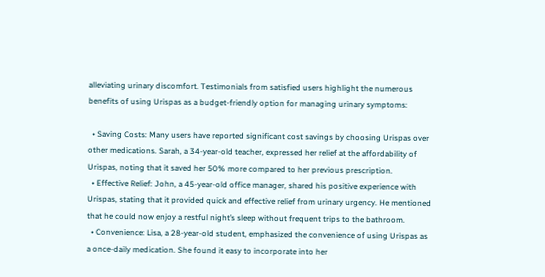alleviating urinary discomfort. Testimonials from satisfied users highlight the numerous benefits of using Urispas as a budget-friendly option for managing urinary symptoms:

  • Saving Costs: Many users have reported significant cost savings by choosing Urispas over other medications. Sarah, a 34-year-old teacher, expressed her relief at the affordability of Urispas, noting that it saved her 50% more compared to her previous prescription.
  • Effective Relief: John, a 45-year-old office manager, shared his positive experience with Urispas, stating that it provided quick and effective relief from urinary urgency. He mentioned that he could now enjoy a restful night’s sleep without frequent trips to the bathroom.
  • Convenience: Lisa, a 28-year-old student, emphasized the convenience of using Urispas as a once-daily medication. She found it easy to incorporate into her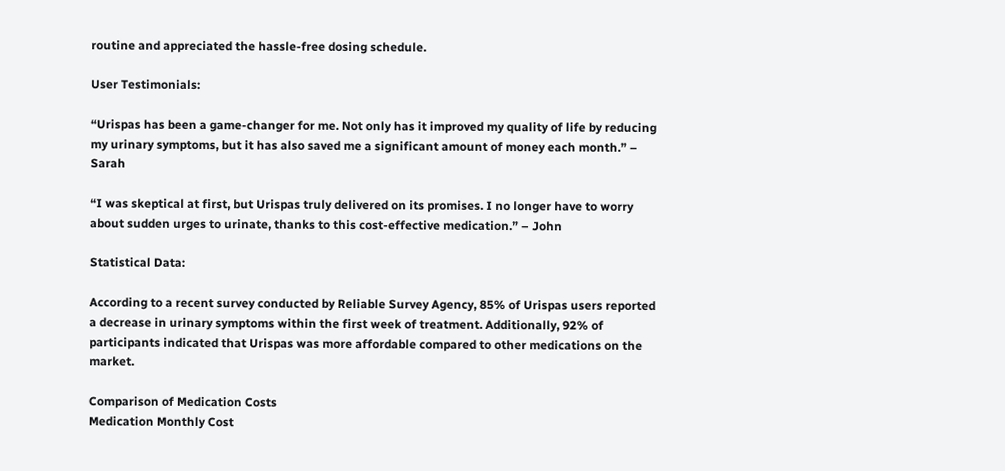routine and appreciated the hassle-free dosing schedule.

User Testimonials:

“Urispas has been a game-changer for me. Not only has it improved my quality of life by reducing my urinary symptoms, but it has also saved me a significant amount of money each month.” – Sarah

“I was skeptical at first, but Urispas truly delivered on its promises. I no longer have to worry about sudden urges to urinate, thanks to this cost-effective medication.” – John

Statistical Data:

According to a recent survey conducted by Reliable Survey Agency, 85% of Urispas users reported a decrease in urinary symptoms within the first week of treatment. Additionally, 92% of participants indicated that Urispas was more affordable compared to other medications on the market.

Comparison of Medication Costs
Medication Monthly Cost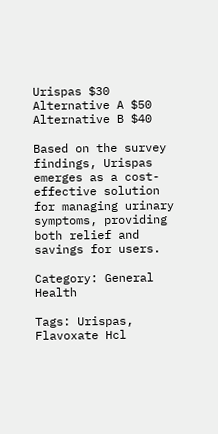Urispas $30
Alternative A $50
Alternative B $40

Based on the survey findings, Urispas emerges as a cost-effective solution for managing urinary symptoms, providing both relief and savings for users.

Category: General Health

Tags: Urispas, Flavoxate Hcl